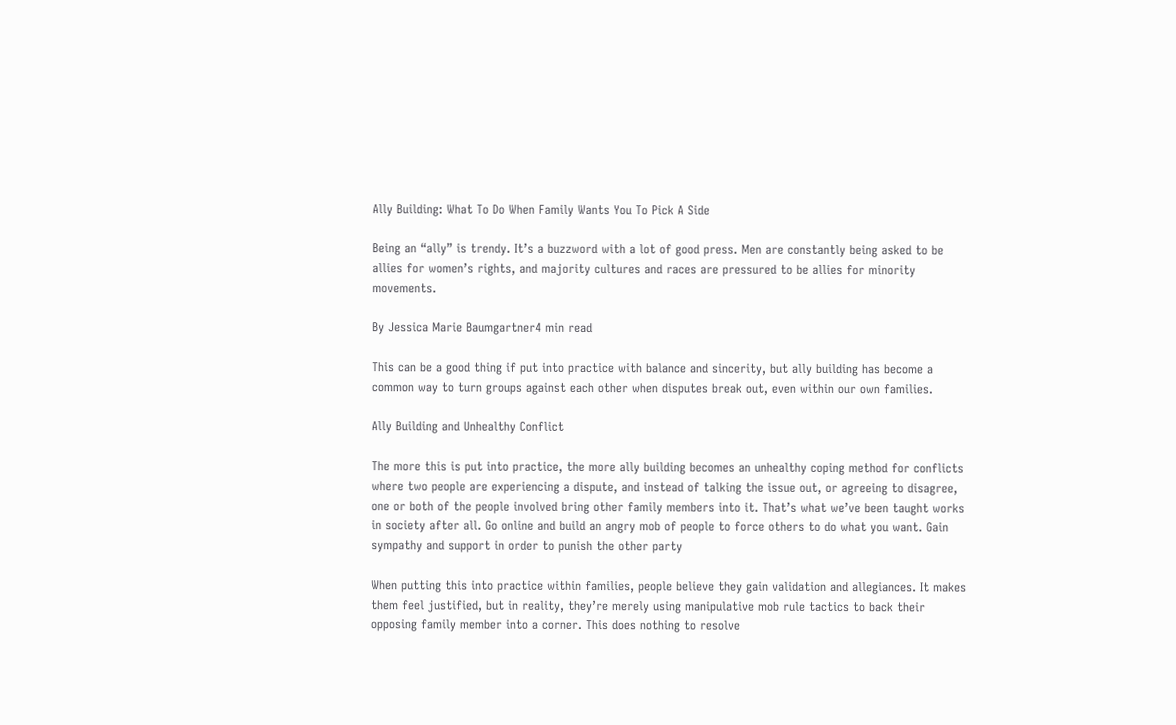Ally Building: What To Do When Family Wants You To Pick A Side

Being an “ally” is trendy. It’s a buzzword with a lot of good press. Men are constantly being asked to be allies for women’s rights, and majority cultures and races are pressured to be allies for minority movements.

By Jessica Marie Baumgartner4 min read

This can be a good thing if put into practice with balance and sincerity, but ally building has become a common way to turn groups against each other when disputes break out, even within our own families.

Ally Building and Unhealthy Conflict

The more this is put into practice, the more ally building becomes an unhealthy coping method for conflicts where two people are experiencing a dispute, and instead of talking the issue out, or agreeing to disagree, one or both of the people involved bring other family members into it. That’s what we’ve been taught works in society after all. Go online and build an angry mob of people to force others to do what you want. Gain sympathy and support in order to punish the other party

When putting this into practice within families, people believe they gain validation and allegiances. It makes them feel justified, but in reality, they’re merely using manipulative mob rule tactics to back their opposing family member into a corner. This does nothing to resolve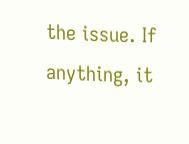the issue. If anything, it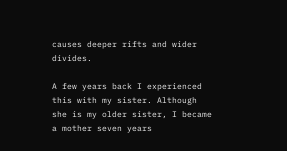causes deeper rifts and wider divides.

A few years back I experienced this with my sister. Although she is my older sister, I became a mother seven years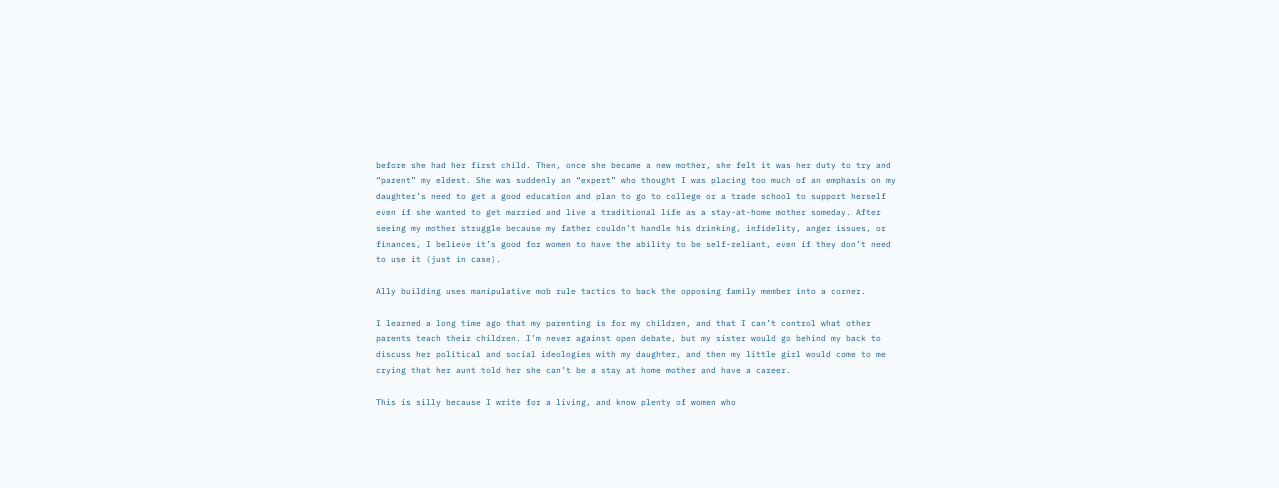before she had her first child. Then, once she became a new mother, she felt it was her duty to try and “parent” my eldest. She was suddenly an “expert” who thought I was placing too much of an emphasis on my daughter’s need to get a good education and plan to go to college or a trade school to support herself even if she wanted to get married and live a traditional life as a stay-at-home mother someday. After seeing my mother struggle because my father couldn’t handle his drinking, infidelity, anger issues, or finances, I believe it’s good for women to have the ability to be self-reliant, even if they don’t need to use it (just in case).

Ally building uses manipulative mob rule tactics to back the opposing family member into a corner.

I learned a long time ago that my parenting is for my children, and that I can’t control what other parents teach their children. I’m never against open debate, but my sister would go behind my back to discuss her political and social ideologies with my daughter, and then my little girl would come to me crying that her aunt told her she can’t be a stay at home mother and have a career.

This is silly because I write for a living, and know plenty of women who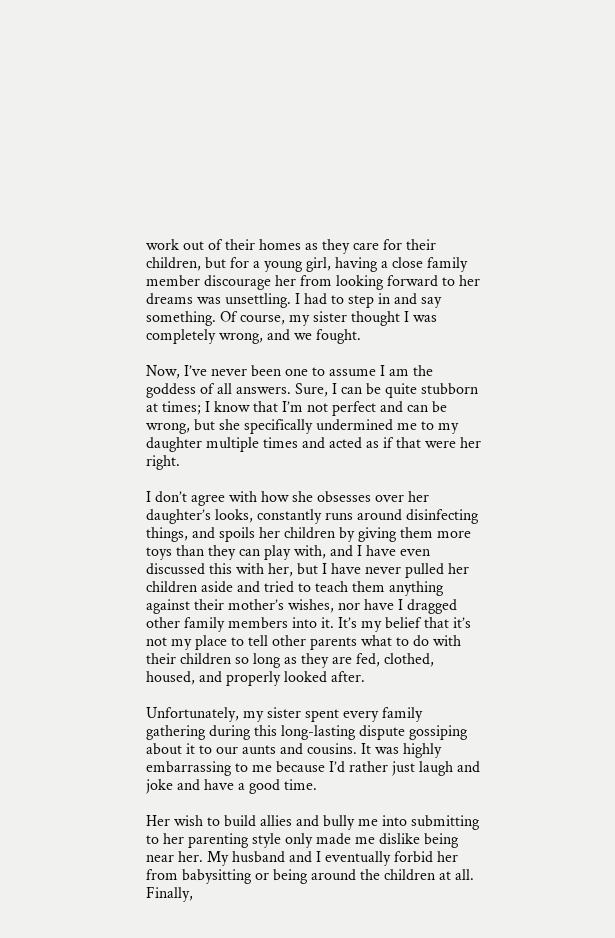work out of their homes as they care for their children, but for a young girl, having a close family member discourage her from looking forward to her dreams was unsettling. I had to step in and say something. Of course, my sister thought I was completely wrong, and we fought.

Now, I’ve never been one to assume I am the goddess of all answers. Sure, I can be quite stubborn at times; I know that I’m not perfect and can be wrong, but she specifically undermined me to my daughter multiple times and acted as if that were her right.

I don’t agree with how she obsesses over her daughter’s looks, constantly runs around disinfecting things, and spoils her children by giving them more toys than they can play with, and I have even discussed this with her, but I have never pulled her children aside and tried to teach them anything against their mother’s wishes, nor have I dragged other family members into it. It’s my belief that it’s not my place to tell other parents what to do with their children so long as they are fed, clothed, housed, and properly looked after.

Unfortunately, my sister spent every family gathering during this long-lasting dispute gossiping about it to our aunts and cousins. It was highly embarrassing to me because I’d rather just laugh and joke and have a good time.

Her wish to build allies and bully me into submitting to her parenting style only made me dislike being near her. My husband and I eventually forbid her from babysitting or being around the children at all. Finally,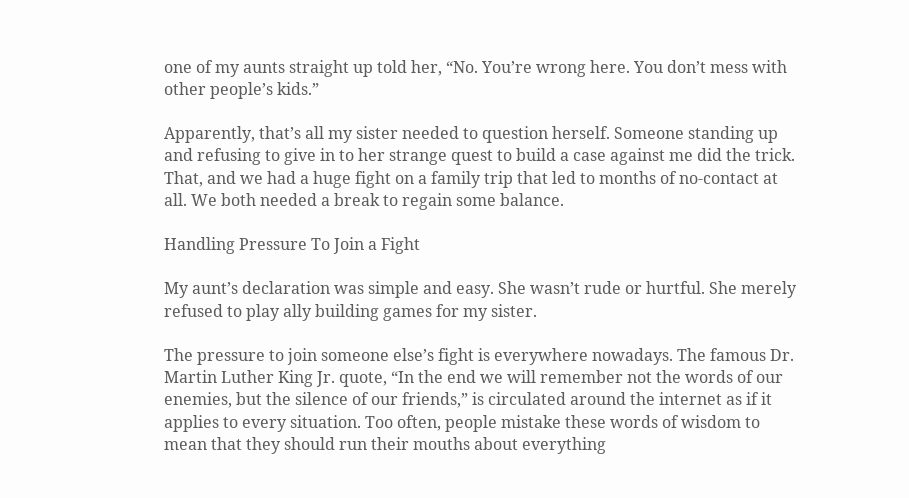one of my aunts straight up told her, “No. You’re wrong here. You don’t mess with other people’s kids.”

Apparently, that’s all my sister needed to question herself. Someone standing up and refusing to give in to her strange quest to build a case against me did the trick.  That, and we had a huge fight on a family trip that led to months of no-contact at all. We both needed a break to regain some balance.

Handling Pressure To Join a Fight

My aunt’s declaration was simple and easy. She wasn’t rude or hurtful. She merely refused to play ally building games for my sister.

The pressure to join someone else’s fight is everywhere nowadays. The famous Dr. Martin Luther King Jr. quote, “In the end we will remember not the words of our enemies, but the silence of our friends,” is circulated around the internet as if it applies to every situation. Too often, people mistake these words of wisdom to mean that they should run their mouths about everything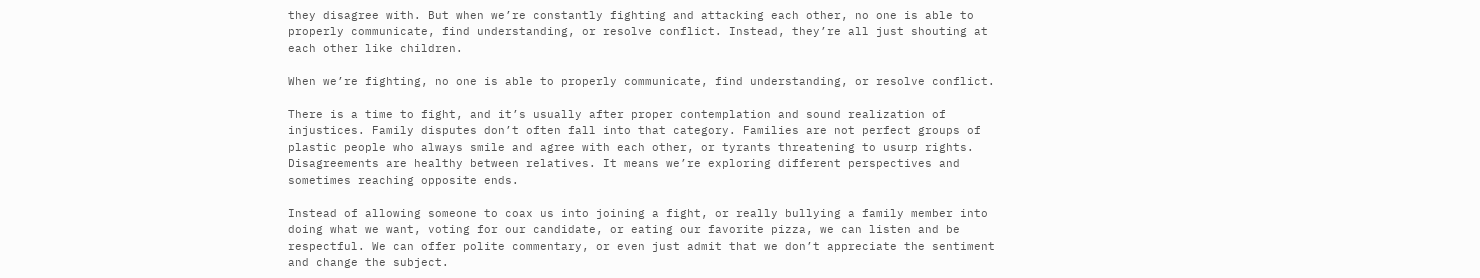they disagree with. But when we’re constantly fighting and attacking each other, no one is able to properly communicate, find understanding, or resolve conflict. Instead, they’re all just shouting at each other like children.

When we’re fighting, no one is able to properly communicate, find understanding, or resolve conflict.

There is a time to fight, and it’s usually after proper contemplation and sound realization of injustices. Family disputes don’t often fall into that category. Families are not perfect groups of plastic people who always smile and agree with each other, or tyrants threatening to usurp rights. Disagreements are healthy between relatives. It means we’re exploring different perspectives and sometimes reaching opposite ends.

Instead of allowing someone to coax us into joining a fight, or really bullying a family member into doing what we want, voting for our candidate, or eating our favorite pizza, we can listen and be respectful. We can offer polite commentary, or even just admit that we don’t appreciate the sentiment and change the subject.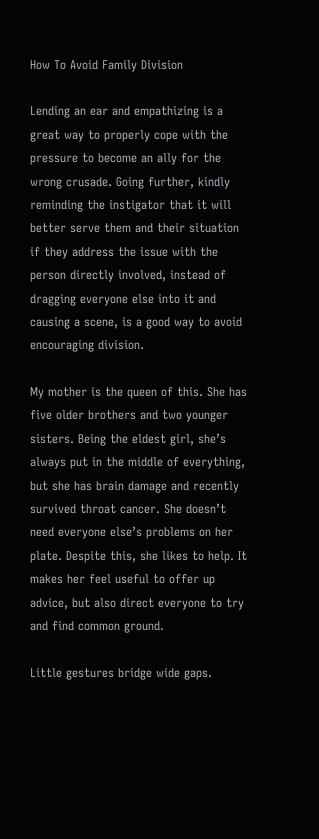How To Avoid Family Division

Lending an ear and empathizing is a great way to properly cope with the pressure to become an ally for the wrong crusade. Going further, kindly reminding the instigator that it will better serve them and their situation if they address the issue with the person directly involved, instead of dragging everyone else into it and causing a scene, is a good way to avoid encouraging division.

My mother is the queen of this. She has five older brothers and two younger sisters. Being the eldest girl, she’s always put in the middle of everything, but she has brain damage and recently survived throat cancer. She doesn’t need everyone else’s problems on her plate. Despite this, she likes to help. It makes her feel useful to offer up advice, but also direct everyone to try and find common ground.

Little gestures bridge wide gaps.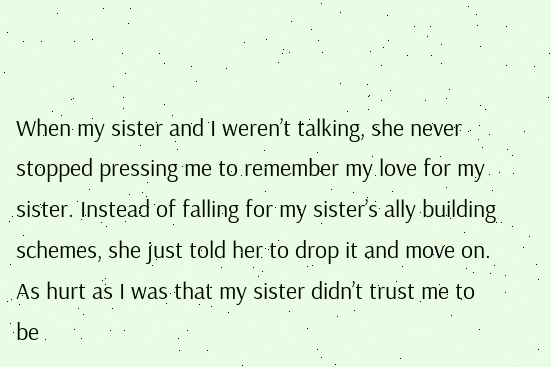When my sister and I weren’t talking, she never stopped pressing me to remember my love for my sister. Instead of falling for my sister’s ally building schemes, she just told her to drop it and move on. As hurt as I was that my sister didn’t trust me to be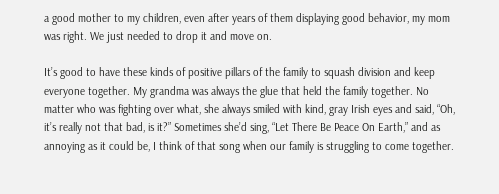a good mother to my children, even after years of them displaying good behavior, my mom was right. We just needed to drop it and move on.

It’s good to have these kinds of positive pillars of the family to squash division and keep everyone together. My grandma was always the glue that held the family together. No matter who was fighting over what, she always smiled with kind, gray Irish eyes and said, “Oh, it’s really not that bad, is it?” Sometimes she’d sing, “Let There Be Peace On Earth,” and as annoying as it could be, I think of that song when our family is struggling to come together.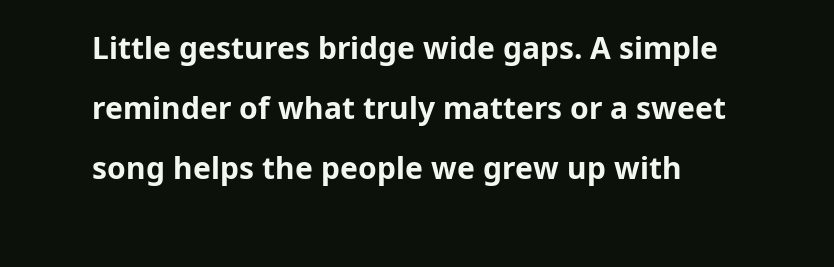Little gestures bridge wide gaps. A simple reminder of what truly matters or a sweet song helps the people we grew up with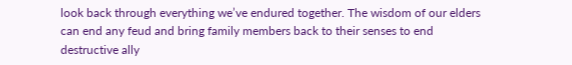look back through everything we’ve endured together. The wisdom of our elders can end any feud and bring family members back to their senses to end destructive ally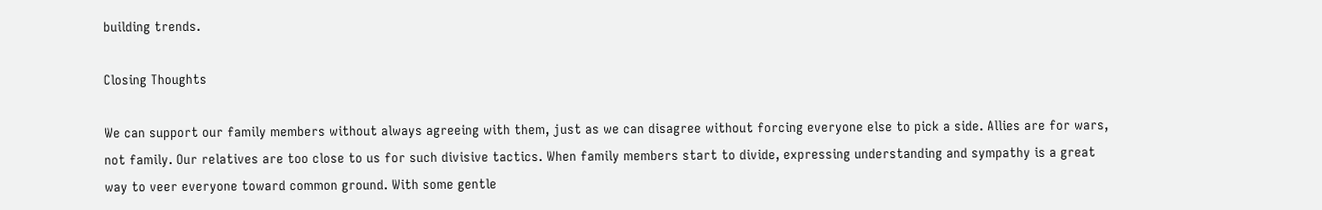building trends.

Closing Thoughts

We can support our family members without always agreeing with them, just as we can disagree without forcing everyone else to pick a side. Allies are for wars, not family. Our relatives are too close to us for such divisive tactics. When family members start to divide, expressing understanding and sympathy is a great way to veer everyone toward common ground. With some gentle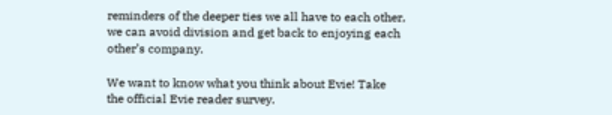reminders of the deeper ties we all have to each other, we can avoid division and get back to enjoying each other’s company.

We want to know what you think about Evie! Take the official Evie reader survey.